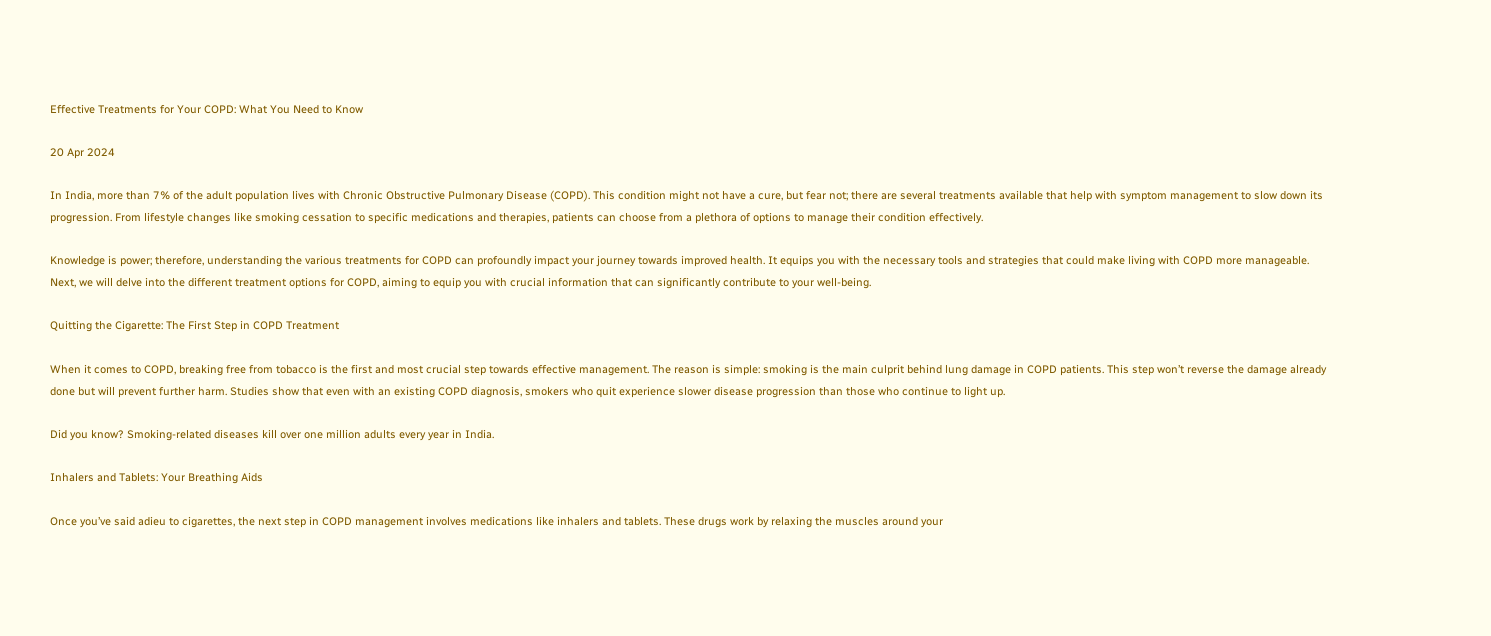Effective Treatments for Your COPD: What You Need to Know

20 Apr 2024

In India, more than 7% of the adult population lives with Chronic Obstructive Pulmonary Disease (COPD). This condition might not have a cure, but fear not; there are several treatments available that help with symptom management to slow down its progression. From lifestyle changes like smoking cessation to specific medications and therapies, patients can choose from a plethora of options to manage their condition effectively.

Knowledge is power; therefore, understanding the various treatments for COPD can profoundly impact your journey towards improved health. It equips you with the necessary tools and strategies that could make living with COPD more manageable. Next, we will delve into the different treatment options for COPD, aiming to equip you with crucial information that can significantly contribute to your well-being.

Quitting the Cigarette: The First Step in COPD Treatment

When it comes to COPD, breaking free from tobacco is the first and most crucial step towards effective management. The reason is simple: smoking is the main culprit behind lung damage in COPD patients. This step won’t reverse the damage already done but will prevent further harm. Studies show that even with an existing COPD diagnosis, smokers who quit experience slower disease progression than those who continue to light up.

Did you know? Smoking-related diseases kill over one million adults every year in India.

Inhalers and Tablets: Your Breathing Aids

Once you’ve said adieu to cigarettes, the next step in COPD management involves medications like inhalers and tablets. These drugs work by relaxing the muscles around your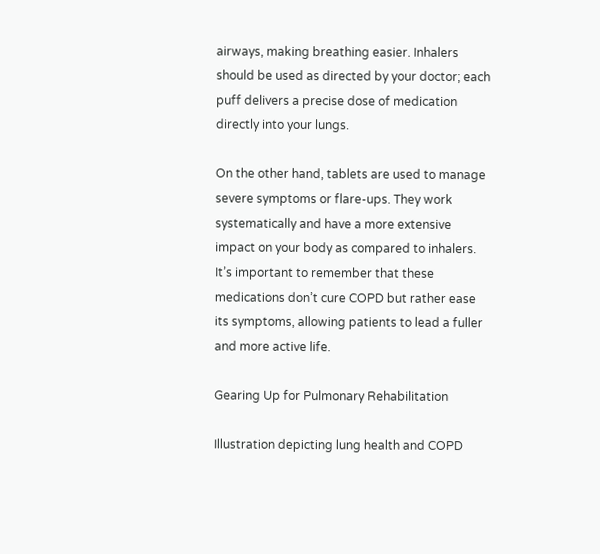airways, making breathing easier. Inhalers should be used as directed by your doctor; each puff delivers a precise dose of medication directly into your lungs.

On the other hand, tablets are used to manage severe symptoms or flare-ups. They work systematically and have a more extensive impact on your body as compared to inhalers. It’s important to remember that these medications don’t cure COPD but rather ease its symptoms, allowing patients to lead a fuller and more active life.

Gearing Up for Pulmonary Rehabilitation

Illustration depicting lung health and COPD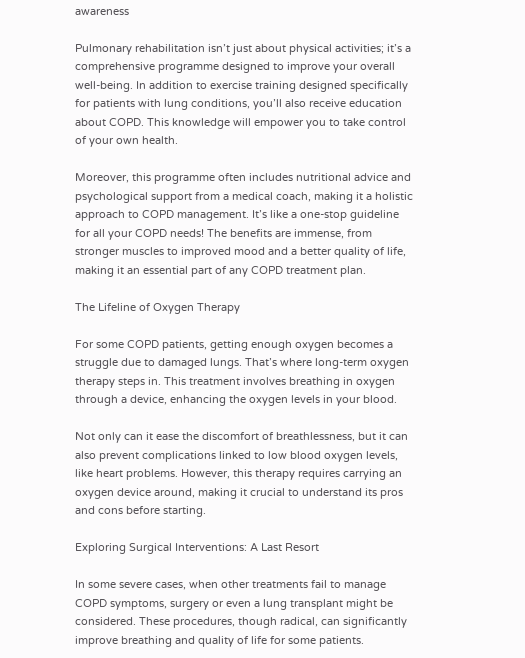awareness

Pulmonary rehabilitation isn’t just about physical activities; it’s a comprehensive programme designed to improve your overall well-being. In addition to exercise training designed specifically for patients with lung conditions, you’ll also receive education about COPD. This knowledge will empower you to take control of your own health.

Moreover, this programme often includes nutritional advice and psychological support from a medical coach, making it a holistic approach to COPD management. It’s like a one-stop guideline for all your COPD needs! The benefits are immense, from stronger muscles to improved mood and a better quality of life, making it an essential part of any COPD treatment plan.

The Lifeline of Oxygen Therapy

For some COPD patients, getting enough oxygen becomes a struggle due to damaged lungs. That’s where long-term oxygen therapy steps in. This treatment involves breathing in oxygen through a device, enhancing the oxygen levels in your blood.

Not only can it ease the discomfort of breathlessness, but it can also prevent complications linked to low blood oxygen levels, like heart problems. However, this therapy requires carrying an oxygen device around, making it crucial to understand its pros and cons before starting.

Exploring Surgical Interventions: A Last Resort

In some severe cases, when other treatments fail to manage COPD symptoms, surgery or even a lung transplant might be considered. These procedures, though radical, can significantly improve breathing and quality of life for some patients.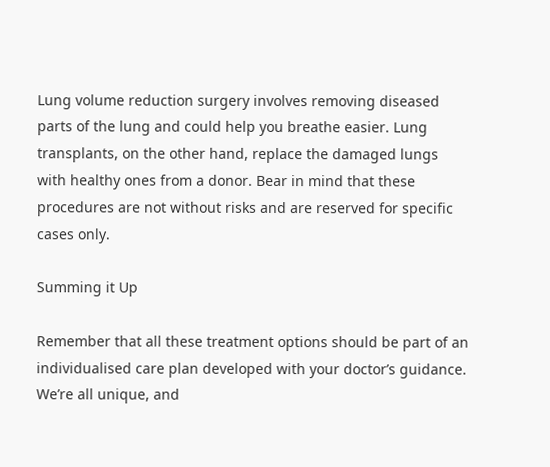Lung volume reduction surgery involves removing diseased parts of the lung and could help you breathe easier. Lung transplants, on the other hand, replace the damaged lungs with healthy ones from a donor. Bear in mind that these procedures are not without risks and are reserved for specific cases only.

Summing it Up

Remember that all these treatment options should be part of an individualised care plan developed with your doctor’s guidance. We’re all unique, and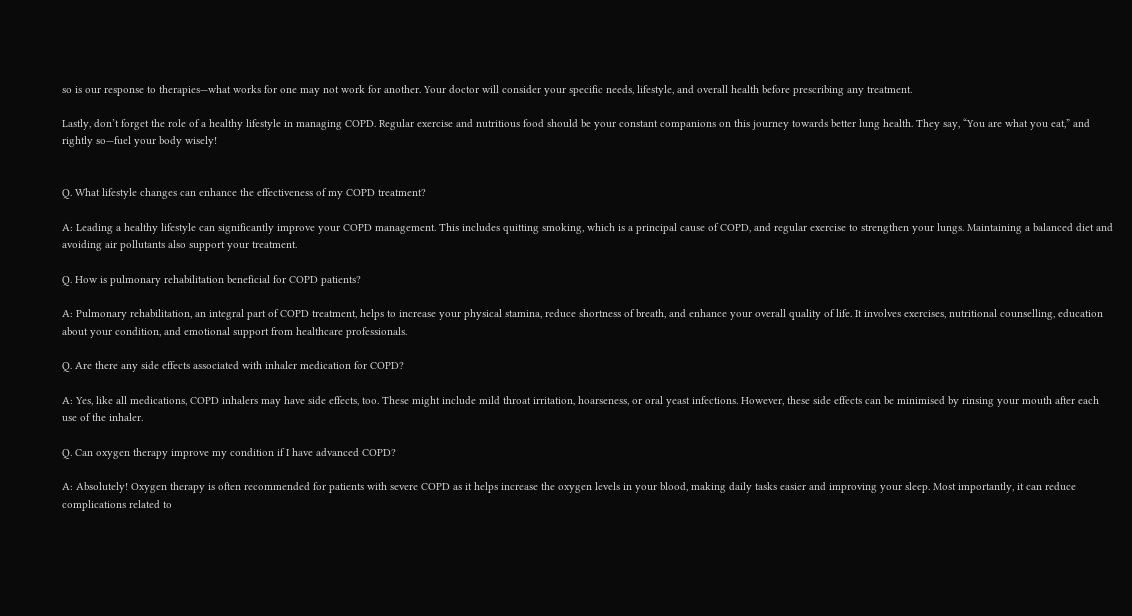so is our response to therapies—what works for one may not work for another. Your doctor will consider your specific needs, lifestyle, and overall health before prescribing any treatment.

Lastly, don’t forget the role of a healthy lifestyle in managing COPD. Regular exercise and nutritious food should be your constant companions on this journey towards better lung health. They say, “You are what you eat,” and rightly so—fuel your body wisely!


Q. What lifestyle changes can enhance the effectiveness of my COPD treatment?

A: Leading a healthy lifestyle can significantly improve your COPD management. This includes quitting smoking, which is a principal cause of COPD, and regular exercise to strengthen your lungs. Maintaining a balanced diet and avoiding air pollutants also support your treatment.

Q. How is pulmonary rehabilitation beneficial for COPD patients?

A: Pulmonary rehabilitation, an integral part of COPD treatment, helps to increase your physical stamina, reduce shortness of breath, and enhance your overall quality of life. It involves exercises, nutritional counselling, education about your condition, and emotional support from healthcare professionals.

Q. Are there any side effects associated with inhaler medication for COPD?

A: Yes, like all medications, COPD inhalers may have side effects, too. These might include mild throat irritation, hoarseness, or oral yeast infections. However, these side effects can be minimised by rinsing your mouth after each use of the inhaler.

Q. Can oxygen therapy improve my condition if I have advanced COPD?

A: Absolutely! Oxygen therapy is often recommended for patients with severe COPD as it helps increase the oxygen levels in your blood, making daily tasks easier and improving your sleep. Most importantly, it can reduce complications related to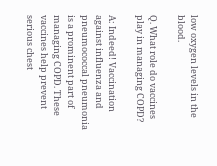low oxygen levels in the blood.

Q. What role do vaccines play in managing COPD?

A: Indeed! Vaccination against influenza and pneumococcal pneumonia is a prominent part of managing COPD. These vaccines help prevent serious chest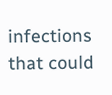infections that could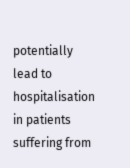potentially lead to hospitalisation in patients suffering from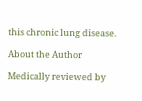this chronic lung disease.

About the Author

Medically reviewed by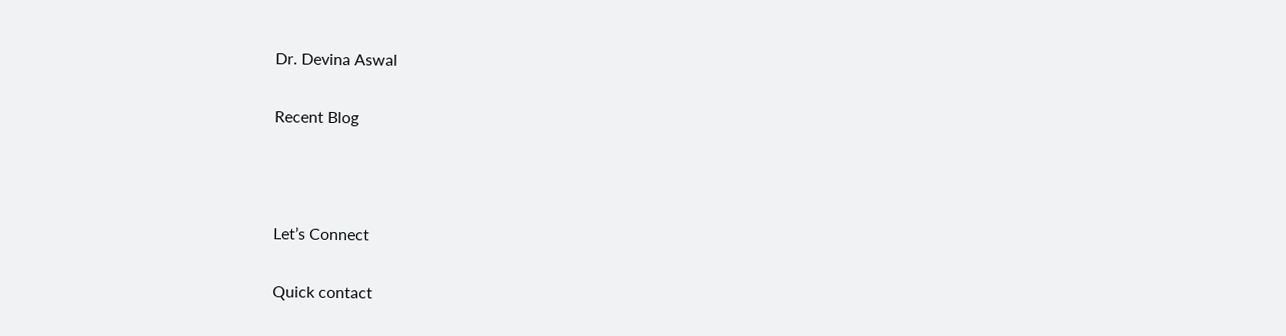Dr. Devina Aswal

Recent Blog



Let’s Connect

Quick contact